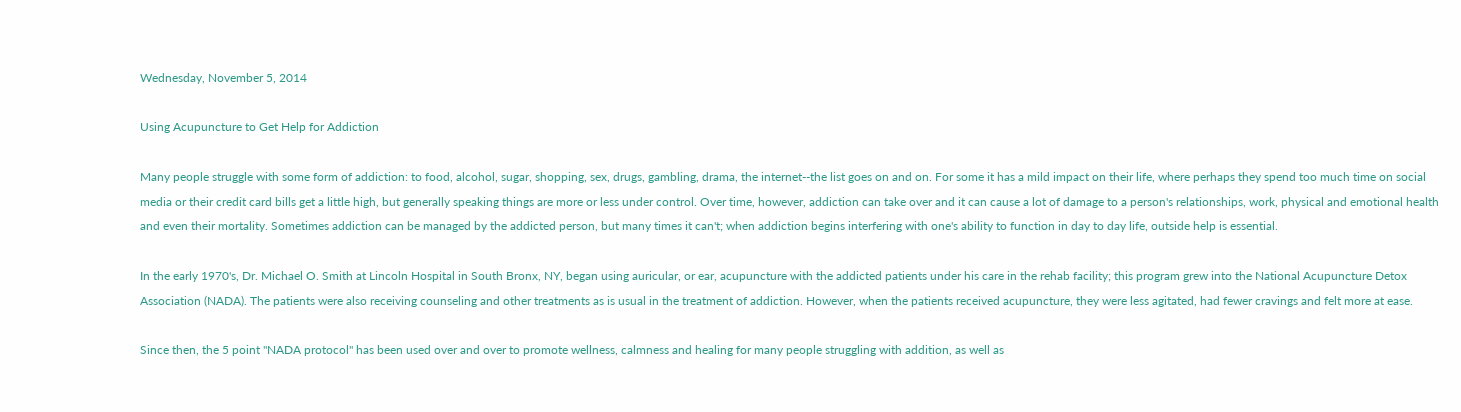Wednesday, November 5, 2014

Using Acupuncture to Get Help for Addiction

Many people struggle with some form of addiction: to food, alcohol, sugar, shopping, sex, drugs, gambling, drama, the internet--the list goes on and on. For some it has a mild impact on their life, where perhaps they spend too much time on social media or their credit card bills get a little high, but generally speaking things are more or less under control. Over time, however, addiction can take over and it can cause a lot of damage to a person's relationships, work, physical and emotional health and even their mortality. Sometimes addiction can be managed by the addicted person, but many times it can't; when addiction begins interfering with one's ability to function in day to day life, outside help is essential.

In the early 1970's, Dr. Michael O. Smith at Lincoln Hospital in South Bronx, NY, began using auricular, or ear, acupuncture with the addicted patients under his care in the rehab facility; this program grew into the National Acupuncture Detox Association (NADA). The patients were also receiving counseling and other treatments as is usual in the treatment of addiction. However, when the patients received acupuncture, they were less agitated, had fewer cravings and felt more at ease.

Since then, the 5 point "NADA protocol" has been used over and over to promote wellness, calmness and healing for many people struggling with addition, as well as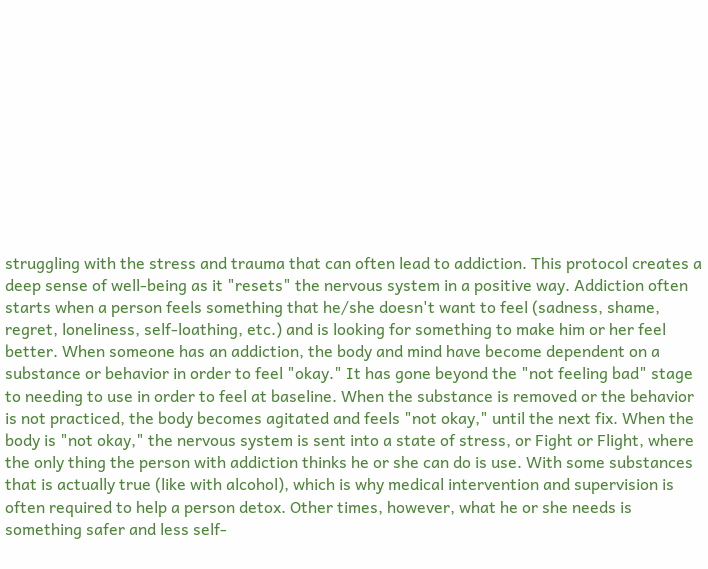struggling with the stress and trauma that can often lead to addiction. This protocol creates a deep sense of well-being as it "resets" the nervous system in a positive way. Addiction often starts when a person feels something that he/she doesn't want to feel (sadness, shame, regret, loneliness, self-loathing, etc.) and is looking for something to make him or her feel better. When someone has an addiction, the body and mind have become dependent on a substance or behavior in order to feel "okay." It has gone beyond the "not feeling bad" stage to needing to use in order to feel at baseline. When the substance is removed or the behavior is not practiced, the body becomes agitated and feels "not okay," until the next fix. When the body is "not okay," the nervous system is sent into a state of stress, or Fight or Flight, where the only thing the person with addiction thinks he or she can do is use. With some substances that is actually true (like with alcohol), which is why medical intervention and supervision is often required to help a person detox. Other times, however, what he or she needs is something safer and less self-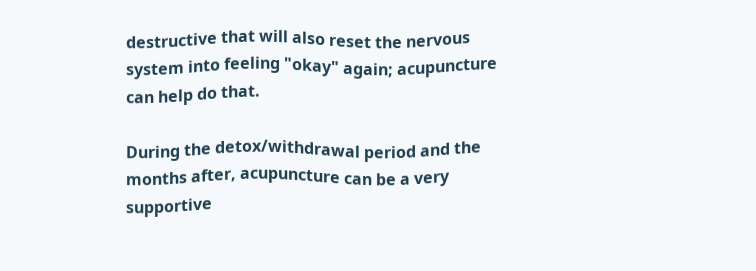destructive that will also reset the nervous system into feeling "okay" again; acupuncture can help do that.

During the detox/withdrawal period and the months after, acupuncture can be a very supportive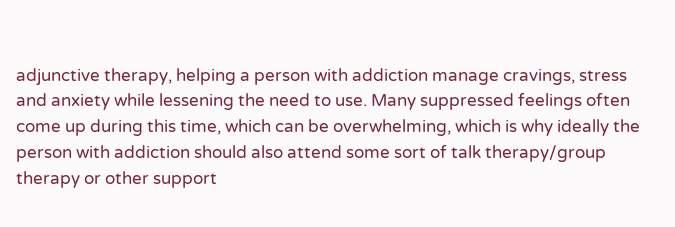adjunctive therapy, helping a person with addiction manage cravings, stress and anxiety while lessening the need to use. Many suppressed feelings often come up during this time, which can be overwhelming, which is why ideally the person with addiction should also attend some sort of talk therapy/group therapy or other support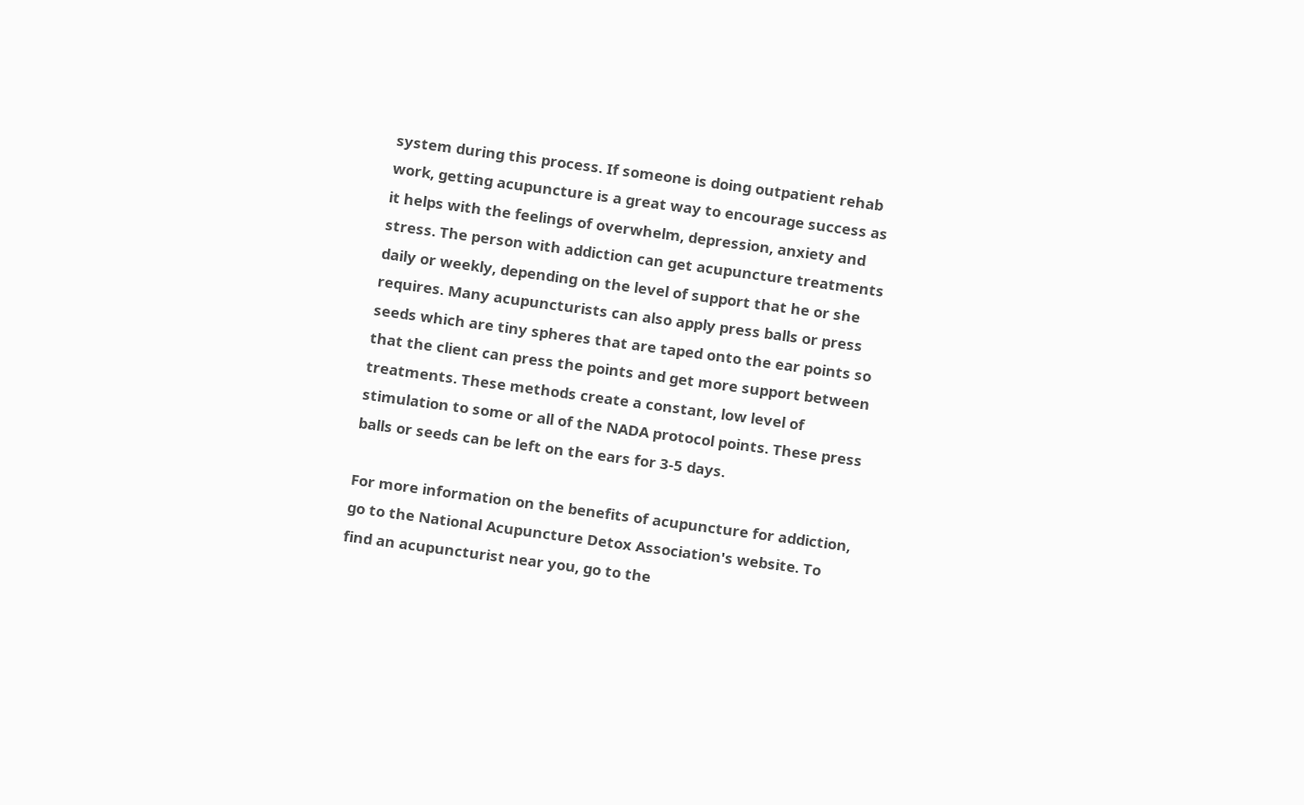system during this process. If someone is doing outpatient rehab work, getting acupuncture is a great way to encourage success as it helps with the feelings of overwhelm, depression, anxiety and stress. The person with addiction can get acupuncture treatments daily or weekly, depending on the level of support that he or she requires. Many acupuncturists can also apply press balls or press seeds which are tiny spheres that are taped onto the ear points so that the client can press the points and get more support between treatments. These methods create a constant, low level of stimulation to some or all of the NADA protocol points. These press balls or seeds can be left on the ears for 3-5 days.

For more information on the benefits of acupuncture for addiction, go to the National Acupuncture Detox Association's website. To find an acupuncturist near you, go to the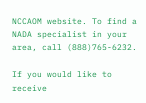NCCAOM website. To find a NADA specialist in your area, call (888)765-6232.

If you would like to receive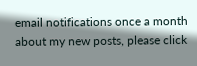email notifications once a month about my new posts, please click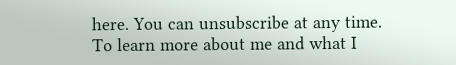here. You can unsubscribe at any time.
To learn more about me and what I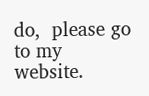do,  please go to my website.